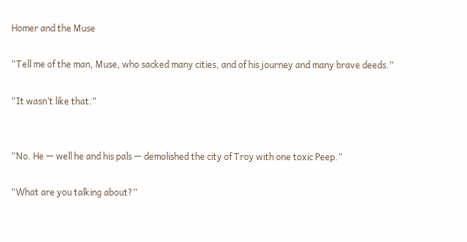Homer and the Muse

“Tell me of the man, Muse, who sacked many cities, and of his journey and many brave deeds.”

“It wasn’t like that.”


“No. He — well he and his pals — demolished the city of Troy with one toxic Peep.”

“What are you talking about?”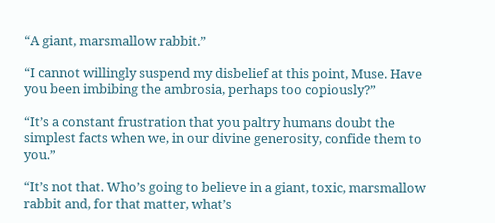“A giant, marsmallow rabbit.”

“I cannot willingly suspend my disbelief at this point, Muse. Have you been imbibing the ambrosia, perhaps too copiously?”

“It’s a constant frustration that you paltry humans doubt the simplest facts when we, in our divine generosity, confide them to you.”

“It’s not that. Who’s going to believe in a giant, toxic, marsmallow rabbit and, for that matter, what’s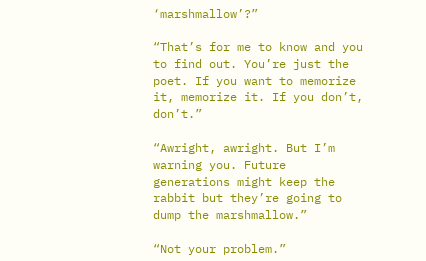‘marshmallow’?”

“That’s for me to know and you to find out. You’re just the poet. If you want to memorize it, memorize it. If you don’t, don’t.”

“Awright, awright. But I’m warning you. Future generations might keep the rabbit but they’re going to dump the marshmallow.”

“Not your problem.”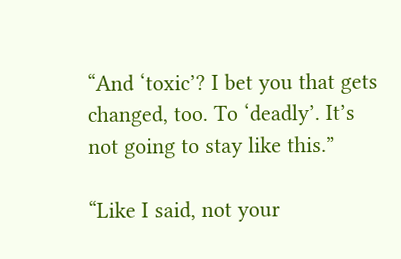“And ‘toxic’? I bet you that gets changed, too. To ‘deadly’. It’s not going to stay like this.”

“Like I said, not your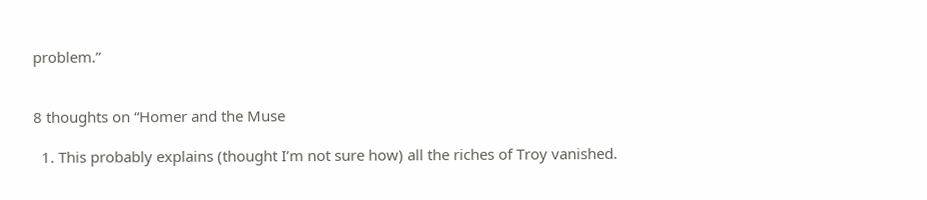problem.”


8 thoughts on “Homer and the Muse

  1. This probably explains (thought I’m not sure how) all the riches of Troy vanished.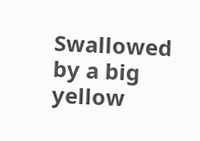Swallowed by a big yellow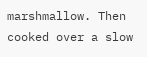marshmallow. Then cooked over a slow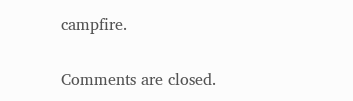campfire.

Comments are closed.